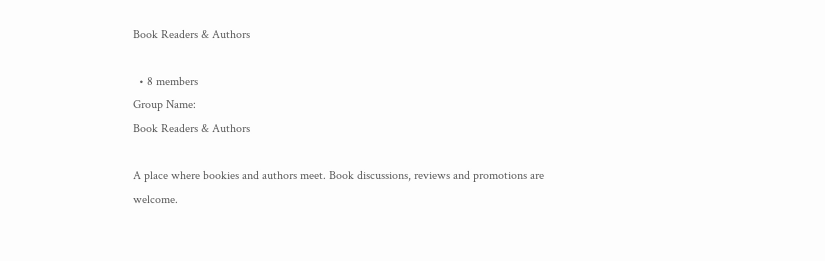Book Readers & Authors

  • 8 members
Group Name:
Book Readers & Authors

A place where bookies and authors meet. Book discussions, reviews and promotions are welcome.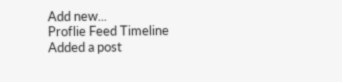Add new...
Proflie Feed Timeline
Added a post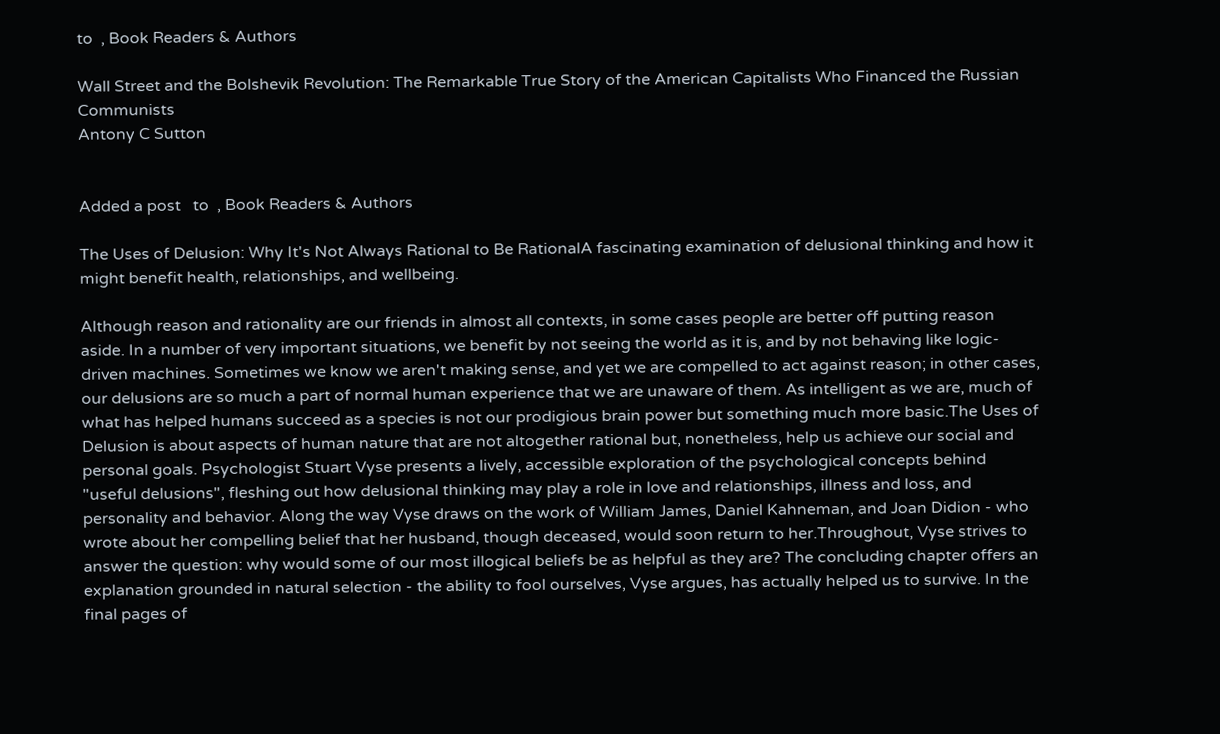to  , Book Readers & Authors

Wall Street and the Bolshevik Revolution: The Remarkable True Story of the American Capitalists Who Financed the Russian Communists
Antony C Sutton


Added a post   to  , Book Readers & Authors

The Uses of Delusion: Why It's Not Always Rational to Be RationalA fascinating examination of delusional thinking and how it might benefit health, relationships, and wellbeing.

Although reason and rationality are our friends in almost all contexts, in some cases people are better off putting reason aside. In a number of very important situations, we benefit by not seeing the world as it is, and by not behaving like logic-driven machines. Sometimes we know we aren't making sense, and yet we are compelled to act against reason; in other cases, our delusions are so much a part of normal human experience that we are unaware of them. As intelligent as we are, much of what has helped humans succeed as a species is not our prodigious brain power but something much more basic.The Uses of Delusion is about aspects of human nature that are not altogether rational but, nonetheless, help us achieve our social and personal goals. Psychologist Stuart Vyse presents a lively, accessible exploration of the psychological concepts behind "useful delusions", fleshing out how delusional thinking may play a role in love and relationships, illness and loss, and personality and behavior. Along the way Vyse draws on the work of William James, Daniel Kahneman, and Joan Didion - who wrote about her compelling belief that her husband, though deceased, would soon return to her.Throughout, Vyse strives to answer the question: why would some of our most illogical beliefs be as helpful as they are? The concluding chapter offers an explanation grounded in natural selection - the ability to fool ourselves, Vyse argues, has actually helped us to survive. In the final pages of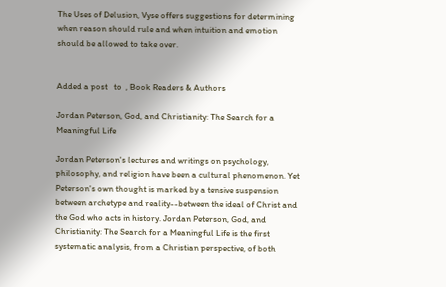The Uses of Delusion, Vyse offers suggestions for determining when reason should rule and when intuition and emotion should be allowed to take over.


Added a post   to  , Book Readers & Authors

Jordan Peterson, God, and Christianity: The Search for a Meaningful Life

Jordan Peterson's lectures and writings on psychology, philosophy, and religion have been a cultural phenomenon. Yet Peterson's own thought is marked by a tensive suspension between archetype and reality--between the ideal of Christ and the God who acts in history. Jordan Peterson, God, and Christianity: The Search for a Meaningful Life is the first systematic analysis, from a Christian perspective, of both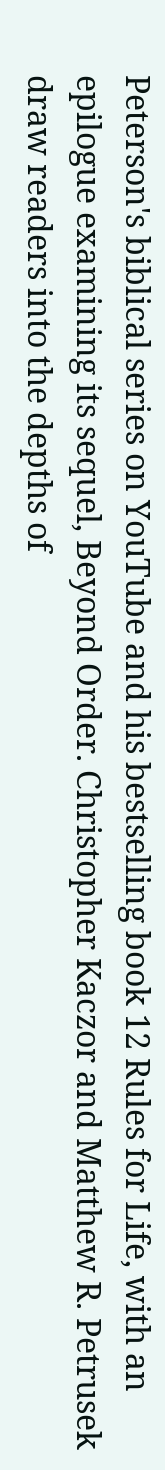Peterson's biblical series on YouTube and his bestselling book 12 Rules for Life, with an epilogue examining its sequel, Beyond Order. Christopher Kaczor and Matthew R. Petrusek draw readers into the depths of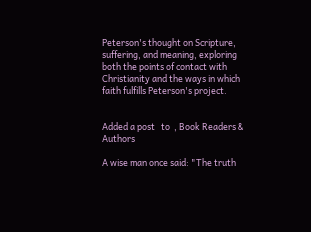Peterson's thought on Scripture, suffering, and meaning, exploring both the points of contact with Christianity and the ways in which faith fulfills Peterson's project.


Added a post   to  , Book Readers & Authors

A wise man once said: "The truth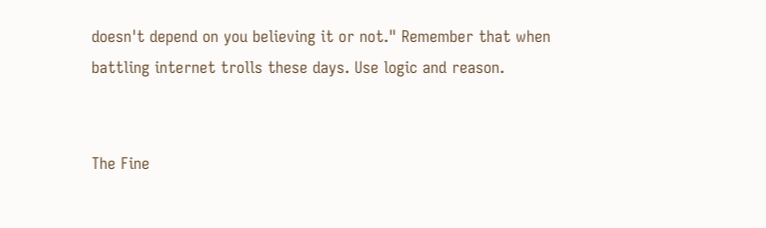doesn't depend on you believing it or not." Remember that when battling internet trolls these days. Use logic and reason.


The Fine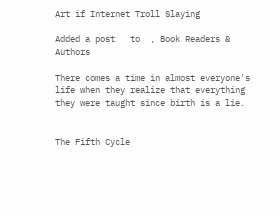Art if Internet Troll Slaying

Added a post   to  , Book Readers & Authors

There comes a time in almost everyone's life when they realize that everything they were taught since birth is a lie.


The Fifth Cycle